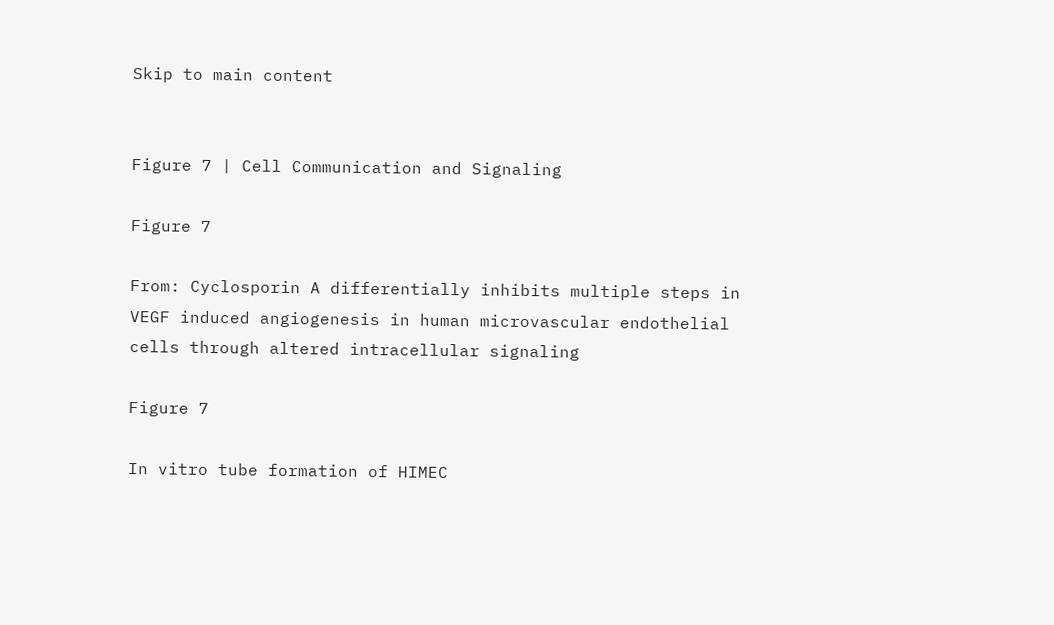Skip to main content


Figure 7 | Cell Communication and Signaling

Figure 7

From: Cyclosporin A differentially inhibits multiple steps in VEGF induced angiogenesis in human microvascular endothelial cells through altered intracellular signaling

Figure 7

In vitro tube formation of HIMEC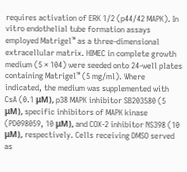requires activation of ERK 1/2 (p44/42 MAPK). In vitro endothelial tube formation assays employed Matrigel™ as a three-dimensional extracellular matrix. HIMEC in complete growth medium (5 × 104) were seeded onto 24-well plates containing Matrigel™ (5 mg/ml). Where indicated, the medium was supplemented with CsA (0.1 μM), p38 MAPK inhibitor SB203580 (5 μM), specific inhibitors of MAPK kinase (PD098059, 10 μM), and COX-2 inhibitor NS398 (10 μM), respectively. Cells receiving DMSO served as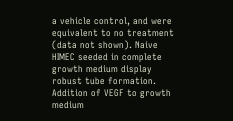a vehicle control, and were equivalent to no treatment (data not shown). Naive HIMEC seeded in complete growth medium display robust tube formation. Addition of VEGF to growth medium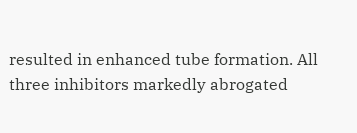resulted in enhanced tube formation. All three inhibitors markedly abrogated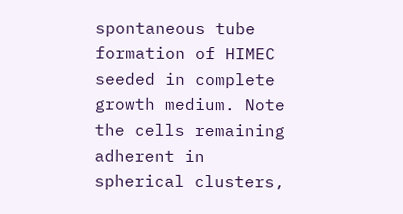spontaneous tube formation of HIMEC seeded in complete growth medium. Note the cells remaining adherent in spherical clusters,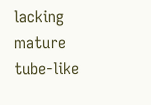lacking mature tube-like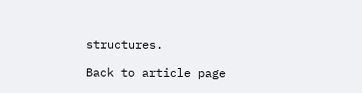structures.

Back to article page